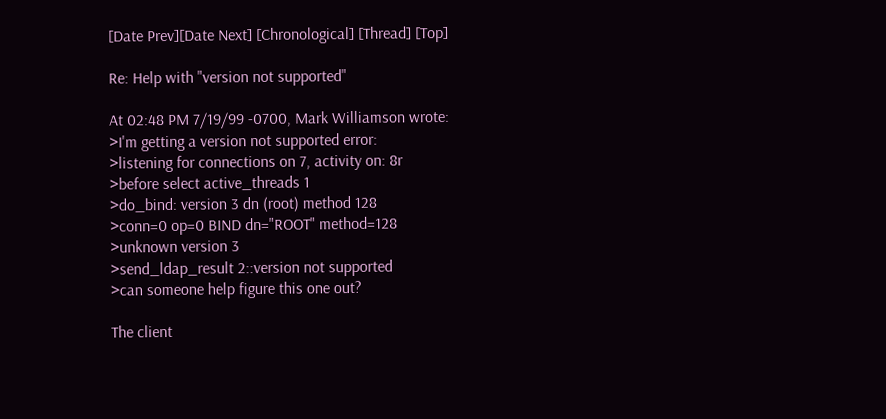[Date Prev][Date Next] [Chronological] [Thread] [Top]

Re: Help with "version not supported"

At 02:48 PM 7/19/99 -0700, Mark Williamson wrote:
>I'm getting a version not supported error:
>listening for connections on 7, activity on: 8r
>before select active_threads 1
>do_bind: version 3 dn (root) method 128
>conn=0 op=0 BIND dn="ROOT" method=128
>unknown version 3
>send_ldap_result 2::version not supported
>can someone help figure this one out?

The client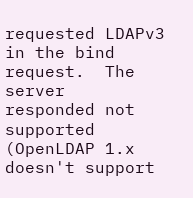requested LDAPv3 in the bind request.  The server
responded not supported (OpenLDAP 1.x doesn't support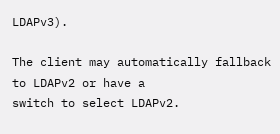LDAPv3).

The client may automatically fallback to LDAPv2 or have a
switch to select LDAPv2.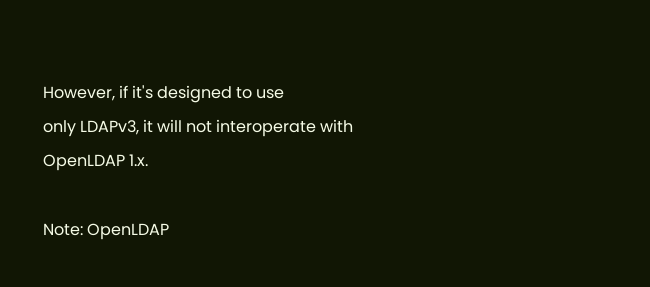However, if it's designed to use
only LDAPv3, it will not interoperate with OpenLDAP 1.x.

Note: OpenLDAP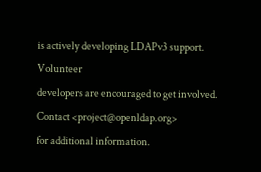is actively developing LDAPv3 support.  Volunteer
developers are encouraged to get involved.  Contact <project@openldap.org>
for additional information.